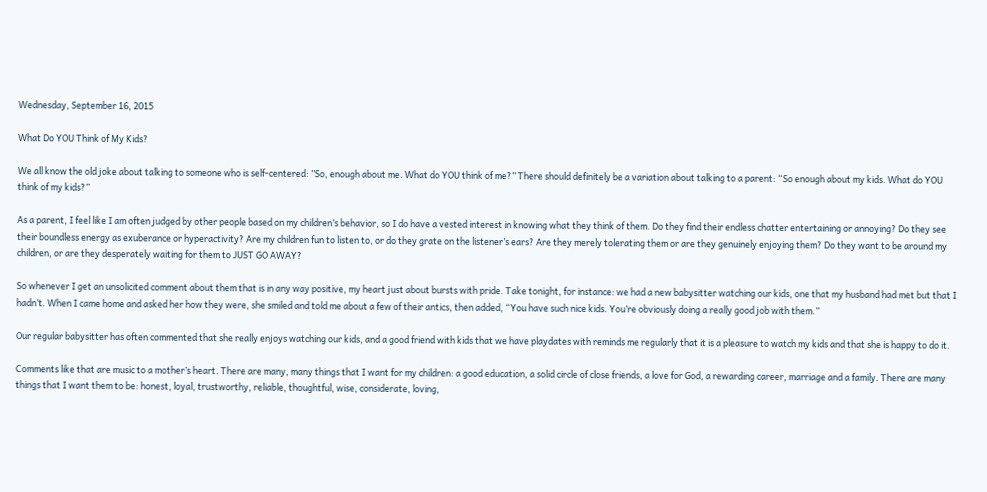Wednesday, September 16, 2015

What Do YOU Think of My Kids?

We all know the old joke about talking to someone who is self-centered: ”So, enough about me. What do YOU think of me?” There should definitely be a variation about talking to a parent: “So enough about my kids. What do YOU think of my kids?”

As a parent, I feel like I am often judged by other people based on my children’s behavior, so I do have a vested interest in knowing what they think of them. Do they find their endless chatter entertaining or annoying? Do they see their boundless energy as exuberance or hyperactivity? Are my children fun to listen to, or do they grate on the listener’s ears? Are they merely tolerating them or are they genuinely enjoying them? Do they want to be around my children, or are they desperately waiting for them to JUST GO AWAY?

So whenever I get an unsolicited comment about them that is in any way positive, my heart just about bursts with pride. Take tonight, for instance: we had a new babysitter watching our kids, one that my husband had met but that I hadn’t. When I came home and asked her how they were, she smiled and told me about a few of their antics, then added, “You have such nice kids. You’re obviously doing a really good job with them.”

Our regular babysitter has often commented that she really enjoys watching our kids, and a good friend with kids that we have playdates with reminds me regularly that it is a pleasure to watch my kids and that she is happy to do it.

Comments like that are music to a mother’s heart. There are many, many things that I want for my children: a good education, a solid circle of close friends, a love for God, a rewarding career, marriage and a family. There are many things that I want them to be: honest, loyal, trustworthy, reliable, thoughtful, wise, considerate, loving,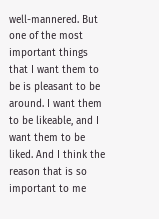well-mannered. But one of the most important things that I want them to be is pleasant to be around. I want them to be likeable, and I want them to be liked. And I think the reason that is so important to me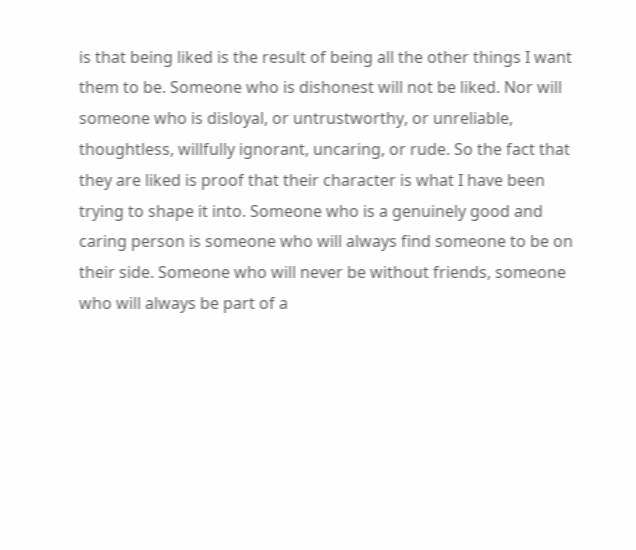is that being liked is the result of being all the other things I want them to be. Someone who is dishonest will not be liked. Nor will someone who is disloyal, or untrustworthy, or unreliable, thoughtless, willfully ignorant, uncaring, or rude. So the fact that they are liked is proof that their character is what I have been trying to shape it into. Someone who is a genuinely good and caring person is someone who will always find someone to be on their side. Someone who will never be without friends, someone who will always be part of a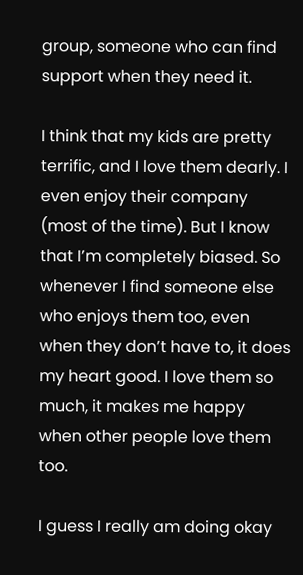group, someone who can find support when they need it.

I think that my kids are pretty terrific, and I love them dearly. I even enjoy their company (most of the time). But I know that I’m completely biased. So whenever I find someone else who enjoys them too, even when they don’t have to, it does my heart good. I love them so much, it makes me happy when other people love them too.

I guess I really am doing okay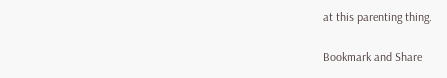at this parenting thing.

Bookmark and Share